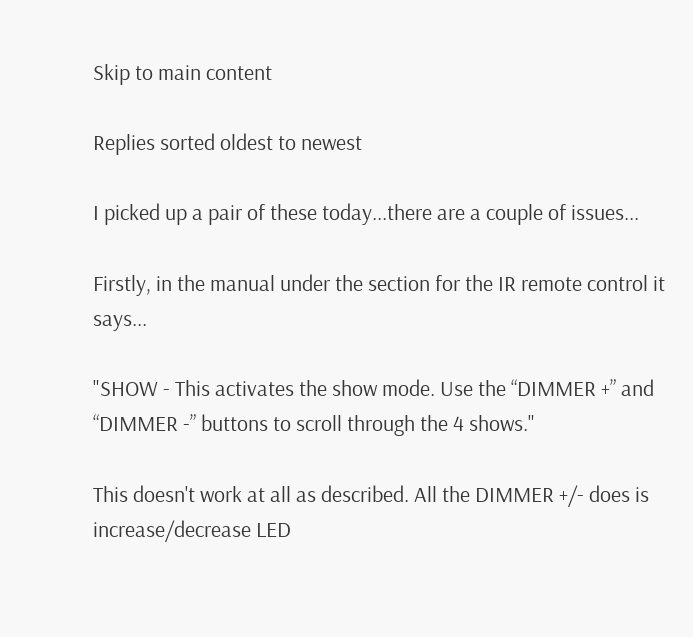Skip to main content

Replies sorted oldest to newest

I picked up a pair of these today...there are a couple of issues...

Firstly, in the manual under the section for the IR remote control it says...

"SHOW - This activates the show mode. Use the “DIMMER +” and “DIMMER -” buttons to scroll through the 4 shows."

This doesn't work at all as described. All the DIMMER +/- does is increase/decrease LED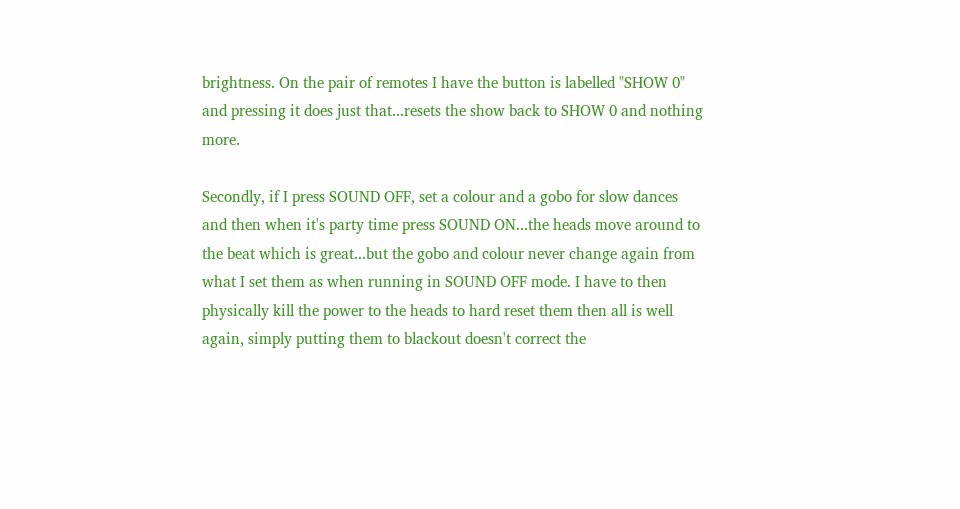brightness. On the pair of remotes I have the button is labelled "SHOW 0" and pressing it does just that...resets the show back to SHOW 0 and nothing more.

Secondly, if I press SOUND OFF, set a colour and a gobo for slow dances and then when it's party time press SOUND ON...the heads move around to the beat which is great...but the gobo and colour never change again from what I set them as when running in SOUND OFF mode. I have to then physically kill the power to the heads to hard reset them then all is well again, simply putting them to blackout doesn't correct the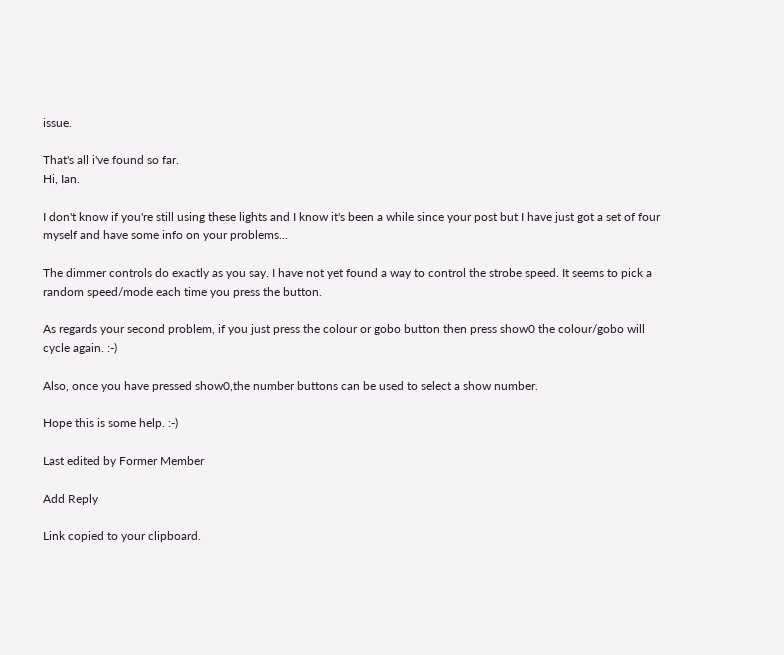issue.

That's all i've found so far.
Hi, Ian.

I don't know if you're still using these lights and I know it's been a while since your post but I have just got a set of four myself and have some info on your problems...

The dimmer controls do exactly as you say. I have not yet found a way to control the strobe speed. It seems to pick a random speed/mode each time you press the button.

As regards your second problem, if you just press the colour or gobo button then press show0 the colour/gobo will cycle again. :-)

Also, once you have pressed show0,the number buttons can be used to select a show number.

Hope this is some help. :-)

Last edited by Former Member

Add Reply

Link copied to your clipboard.